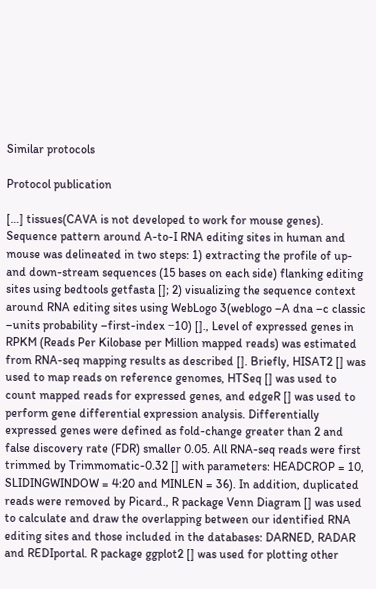Similar protocols

Protocol publication

[…] tissues(CAVA is not developed to work for mouse genes). Sequence pattern around A-to-I RNA editing sites in human and mouse was delineated in two steps: 1) extracting the profile of up- and down-stream sequences (15 bases on each side) flanking editing sites using bedtools getfasta []; 2) visualizing the sequence context around RNA editing sites using WebLogo 3(weblogo –A dna –c classic –units probability –first-index −10) []., Level of expressed genes in RPKM (Reads Per Kilobase per Million mapped reads) was estimated from RNA-seq mapping results as described []. Briefly, HISAT2 [] was used to map reads on reference genomes, HTSeq [] was used to count mapped reads for expressed genes, and edgeR [] was used to perform gene differential expression analysis. Differentially expressed genes were defined as fold-change greater than 2 and false discovery rate (FDR) smaller 0.05. All RNA-seq reads were first trimmed by Trimmomatic-0.32 [] with parameters: HEADCROP = 10, SLIDINGWINDOW = 4:20 and MINLEN = 36). In addition, duplicated reads were removed by Picard., R package Venn Diagram [] was used to calculate and draw the overlapping between our identified RNA editing sites and those included in the databases: DARNED, RADAR and REDIportal. R package ggplot2 [] was used for plotting other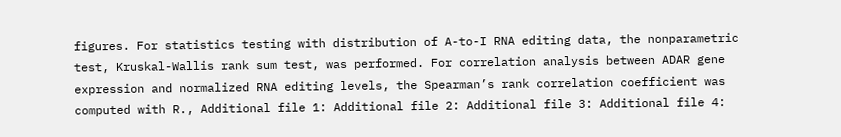figures. For statistics testing with distribution of A-to-I RNA editing data, the nonparametric test, Kruskal-Wallis rank sum test, was performed. For correlation analysis between ADAR gene expression and normalized RNA editing levels, the Spearman’s rank correlation coefficient was computed with R., Additional file 1: Additional file 2: Additional file 3: Additional file 4: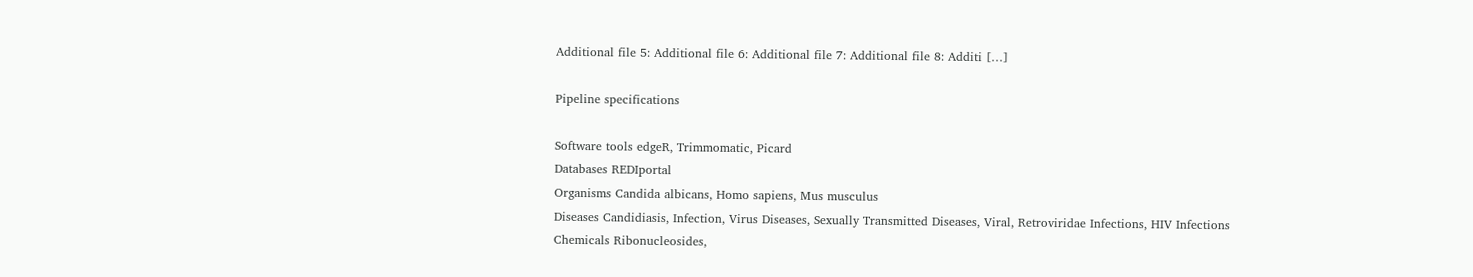Additional file 5: Additional file 6: Additional file 7: Additional file 8: Additi […]

Pipeline specifications

Software tools edgeR, Trimmomatic, Picard
Databases REDIportal
Organisms Candida albicans, Homo sapiens, Mus musculus
Diseases Candidiasis, Infection, Virus Diseases, Sexually Transmitted Diseases, Viral, Retroviridae Infections, HIV Infections
Chemicals Ribonucleosides,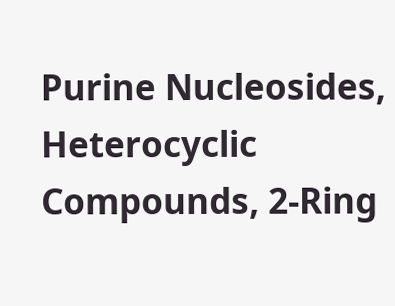Purine Nucleosides, Heterocyclic Compounds, 2-Ring